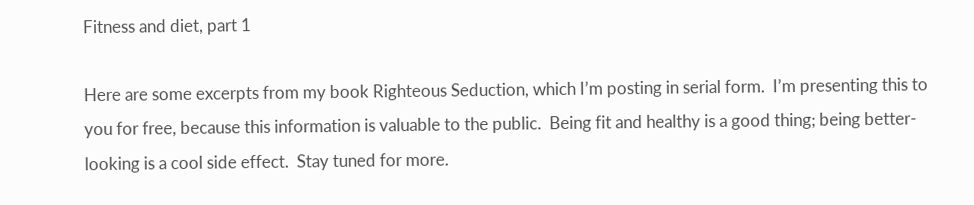Fitness and diet, part 1

Here are some excerpts from my book Righteous Seduction, which I’m posting in serial form.  I’m presenting this to you for free, because this information is valuable to the public.  Being fit and healthy is a good thing; being better-looking is a cool side effect.  Stay tuned for more.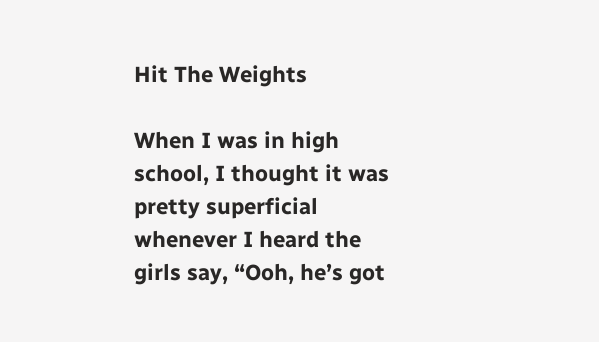Hit The Weights

When I was in high school, I thought it was pretty superficial whenever I heard the girls say, “Ooh, he’s got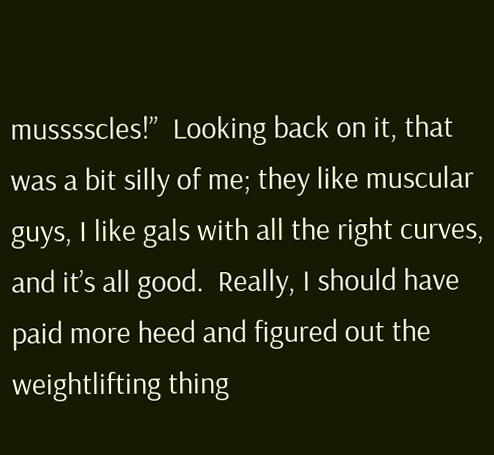musssscles!”  Looking back on it, that was a bit silly of me; they like muscular guys, I like gals with all the right curves, and it’s all good.  Really, I should have paid more heed and figured out the weightlifting thing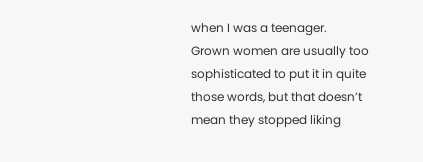when I was a teenager.  Grown women are usually too sophisticated to put it in quite those words, but that doesn’t mean they stopped liking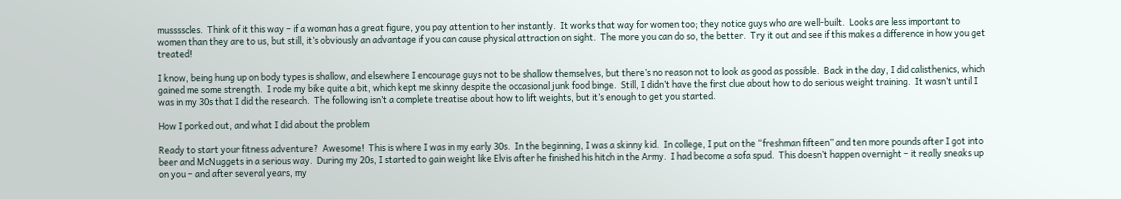musssscles.  Think of it this way – if a woman has a great figure, you pay attention to her instantly.  It works that way for women too; they notice guys who are well-built.  Looks are less important to women than they are to us, but still, it’s obviously an advantage if you can cause physical attraction on sight.  The more you can do so, the better.  Try it out and see if this makes a difference in how you get treated!

I know, being hung up on body types is shallow, and elsewhere I encourage guys not to be shallow themselves, but there’s no reason not to look as good as possible.  Back in the day, I did calisthenics, which gained me some strength.  I rode my bike quite a bit, which kept me skinny despite the occasional junk food binge.  Still, I didn’t have the first clue about how to do serious weight training.  It wasn’t until I was in my 30s that I did the research.  The following isn’t a complete treatise about how to lift weights, but it’s enough to get you started.

How I porked out, and what I did about the problem

Ready to start your fitness adventure?  Awesome!  This is where I was in my early 30s.  In the beginning, I was a skinny kid.  In college, I put on the “freshman fifteen” and ten more pounds after I got into beer and McNuggets in a serious way.  During my 20s, I started to gain weight like Elvis after he finished his hitch in the Army.  I had become a sofa spud.  This doesn’t happen overnight – it really sneaks up on you – and after several years, my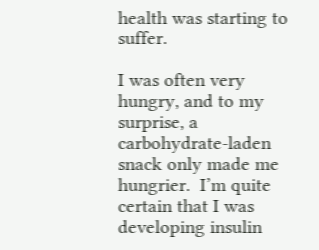health was starting to suffer.

I was often very hungry, and to my surprise, a carbohydrate-laden snack only made me hungrier.  I’m quite certain that I was developing insulin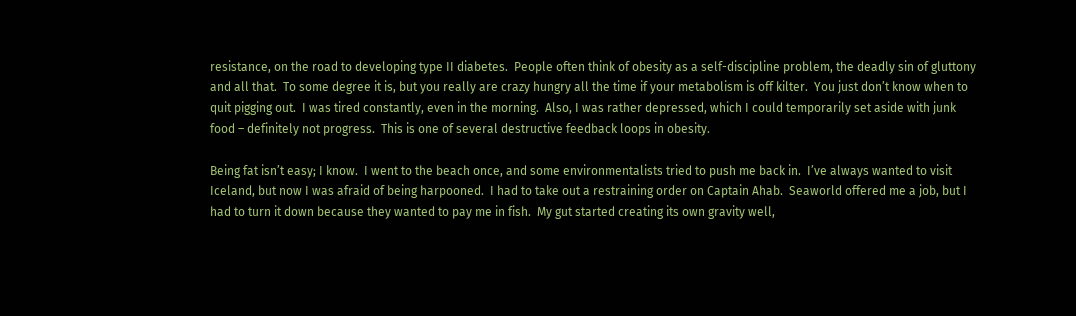resistance, on the road to developing type II diabetes.  People often think of obesity as a self-discipline problem, the deadly sin of gluttony and all that.  To some degree it is, but you really are crazy hungry all the time if your metabolism is off kilter.  You just don’t know when to quit pigging out.  I was tired constantly, even in the morning.  Also, I was rather depressed, which I could temporarily set aside with junk food – definitely not progress.  This is one of several destructive feedback loops in obesity.

Being fat isn’t easy; I know.  I went to the beach once, and some environmentalists tried to push me back in.  I’ve always wanted to visit Iceland, but now I was afraid of being harpooned.  I had to take out a restraining order on Captain Ahab.  Seaworld offered me a job, but I had to turn it down because they wanted to pay me in fish.  My gut started creating its own gravity well,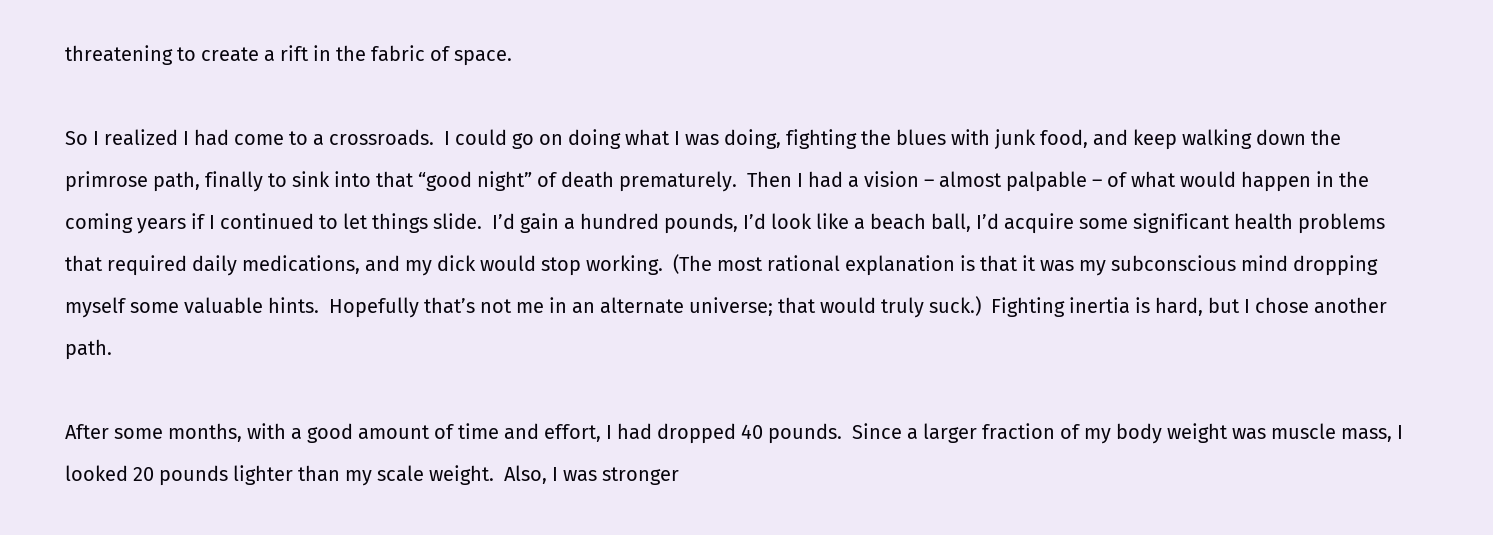threatening to create a rift in the fabric of space.

So I realized I had come to a crossroads.  I could go on doing what I was doing, fighting the blues with junk food, and keep walking down the primrose path, finally to sink into that “good night” of death prematurely.  Then I had a vision – almost palpable – of what would happen in the coming years if I continued to let things slide.  I’d gain a hundred pounds, I’d look like a beach ball, I’d acquire some significant health problems that required daily medications, and my dick would stop working.  (The most rational explanation is that it was my subconscious mind dropping myself some valuable hints.  Hopefully that’s not me in an alternate universe; that would truly suck.)  Fighting inertia is hard, but I chose another path.

After some months, with a good amount of time and effort, I had dropped 40 pounds.  Since a larger fraction of my body weight was muscle mass, I looked 20 pounds lighter than my scale weight.  Also, I was stronger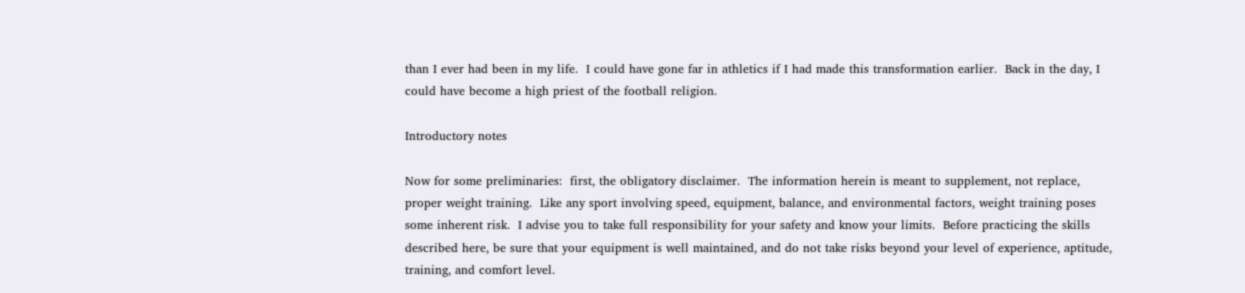than I ever had been in my life.  I could have gone far in athletics if I had made this transformation earlier.  Back in the day, I could have become a high priest of the football religion.

Introductory notes

Now for some preliminaries:  first, the obligatory disclaimer.  The information herein is meant to supplement, not replace, proper weight training.  Like any sport involving speed, equipment, balance, and environmental factors, weight training poses some inherent risk.  I advise you to take full responsibility for your safety and know your limits.  Before practicing the skills described here, be sure that your equipment is well maintained, and do not take risks beyond your level of experience, aptitude, training, and comfort level.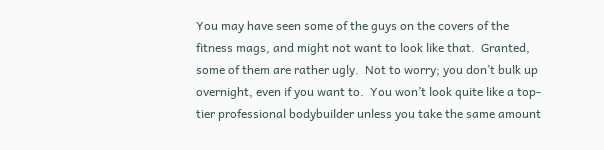You may have seen some of the guys on the covers of the fitness mags, and might not want to look like that.  Granted, some of them are rather ugly.  Not to worry; you don’t bulk up overnight, even if you want to.  You won’t look quite like a top-tier professional bodybuilder unless you take the same amount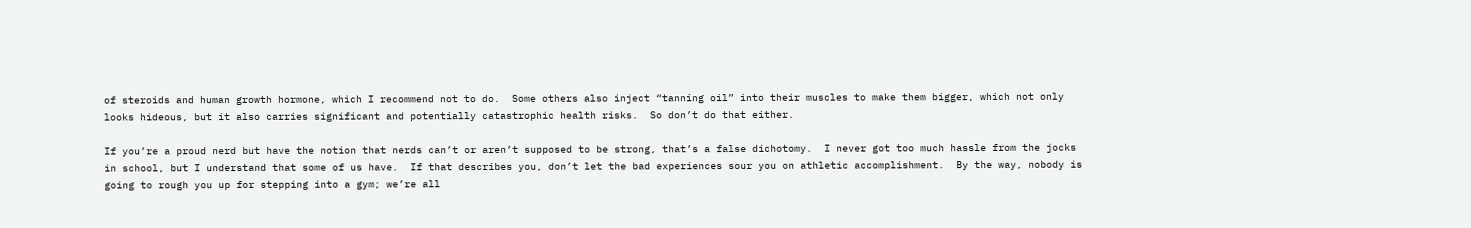of steroids and human growth hormone, which I recommend not to do.  Some others also inject “tanning oil” into their muscles to make them bigger, which not only looks hideous, but it also carries significant and potentially catastrophic health risks.  So don’t do that either.

If you’re a proud nerd but have the notion that nerds can’t or aren’t supposed to be strong, that’s a false dichotomy.  I never got too much hassle from the jocks in school, but I understand that some of us have.  If that describes you, don’t let the bad experiences sour you on athletic accomplishment.  By the way, nobody is going to rough you up for stepping into a gym; we’re all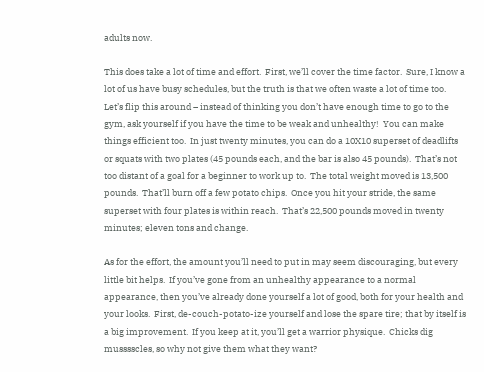adults now.

This does take a lot of time and effort.  First, we’ll cover the time factor.  Sure, I know a lot of us have busy schedules, but the truth is that we often waste a lot of time too.  Let’s flip this around – instead of thinking you don’t have enough time to go to the gym, ask yourself if you have the time to be weak and unhealthy!  You can make things efficient too.  In just twenty minutes, you can do a 10X10 superset of deadlifts or squats with two plates (45 pounds each, and the bar is also 45 pounds).  That’s not too distant of a goal for a beginner to work up to.  The total weight moved is 13,500 pounds.  That’ll burn off a few potato chips.  Once you hit your stride, the same superset with four plates is within reach.  That’s 22,500 pounds moved in twenty minutes; eleven tons and change.

As for the effort, the amount you’ll need to put in may seem discouraging, but every little bit helps.  If you’ve gone from an unhealthy appearance to a normal appearance, then you’ve already done yourself a lot of good, both for your health and your looks.  First, de-couch-potato-ize yourself and lose the spare tire; that by itself is a big improvement.  If you keep at it, you’ll get a warrior physique.  Chicks dig musssscles, so why not give them what they want?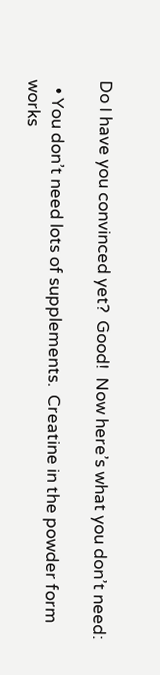Do I have you convinced yet?  Good!  Now here’s what you don’t need:

  • You don’t need lots of supplements.  Creatine in the powder form works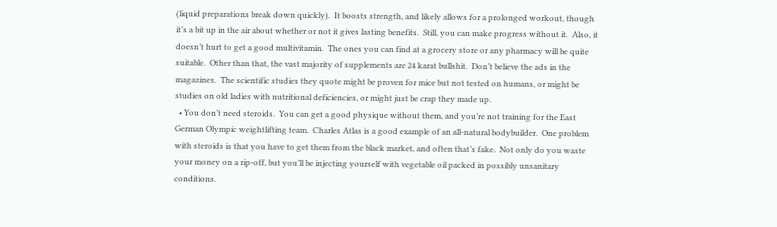(liquid preparations break down quickly).  It boosts strength, and likely allows for a prolonged workout, though it’s a bit up in the air about whether or not it gives lasting benefits.  Still, you can make progress without it.  Also, it doesn’t hurt to get a good multivitamin.  The ones you can find at a grocery store or any pharmacy will be quite suitable.  Other than that, the vast majority of supplements are 24 karat bullshit.  Don’t believe the ads in the magazines.  The scientific studies they quote might be proven for mice but not tested on humans, or might be studies on old ladies with nutritional deficiencies, or might just be crap they made up.
  • You don’t need steroids.  You can get a good physique without them, and you’re not training for the East German Olympic weightlifting team.  Charles Atlas is a good example of an all-natural bodybuilder.  One problem with steroids is that you have to get them from the black market, and often that’s fake.  Not only do you waste your money on a rip-off, but you’ll be injecting yourself with vegetable oil packed in possibly unsanitary conditions.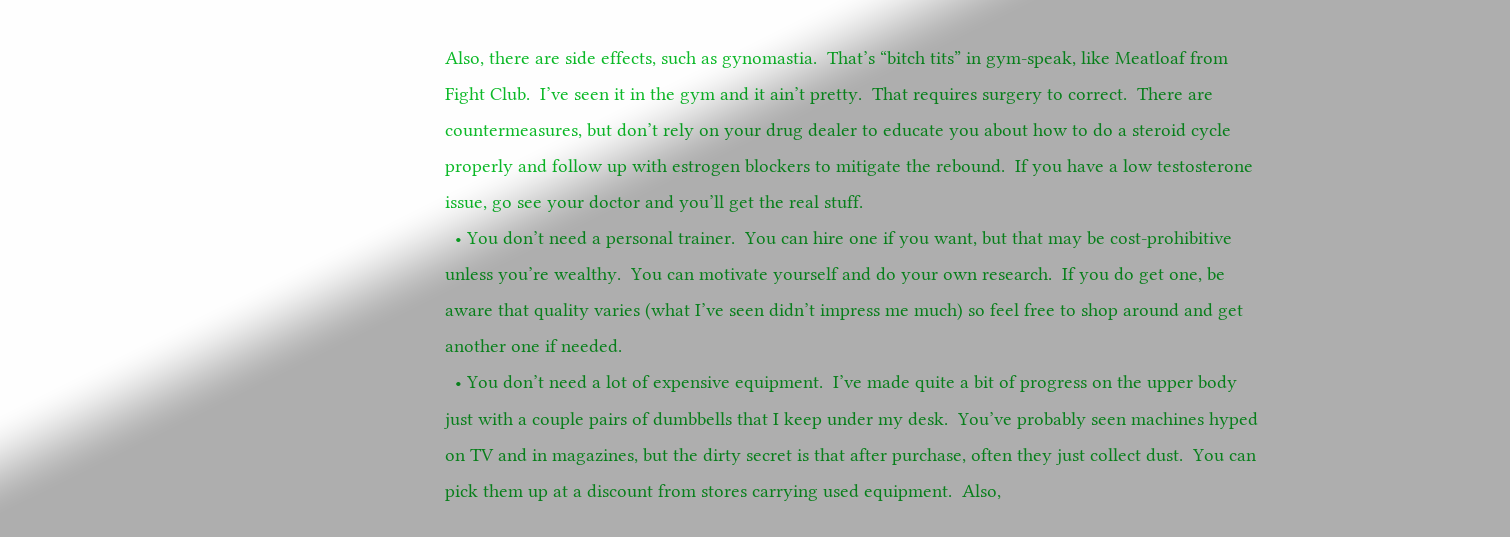Also, there are side effects, such as gynomastia.  That’s “bitch tits” in gym-speak, like Meatloaf from Fight Club.  I’ve seen it in the gym and it ain’t pretty.  That requires surgery to correct.  There are countermeasures, but don’t rely on your drug dealer to educate you about how to do a steroid cycle properly and follow up with estrogen blockers to mitigate the rebound.  If you have a low testosterone issue, go see your doctor and you’ll get the real stuff.
  • You don’t need a personal trainer.  You can hire one if you want, but that may be cost-prohibitive unless you’re wealthy.  You can motivate yourself and do your own research.  If you do get one, be aware that quality varies (what I’ve seen didn’t impress me much) so feel free to shop around and get another one if needed.
  • You don’t need a lot of expensive equipment.  I’ve made quite a bit of progress on the upper body just with a couple pairs of dumbbells that I keep under my desk.  You’ve probably seen machines hyped on TV and in magazines, but the dirty secret is that after purchase, often they just collect dust.  You can pick them up at a discount from stores carrying used equipment.  Also,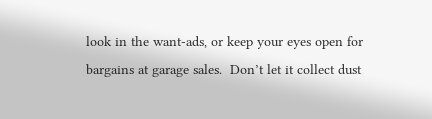look in the want-ads, or keep your eyes open for bargains at garage sales.  Don’t let it collect dust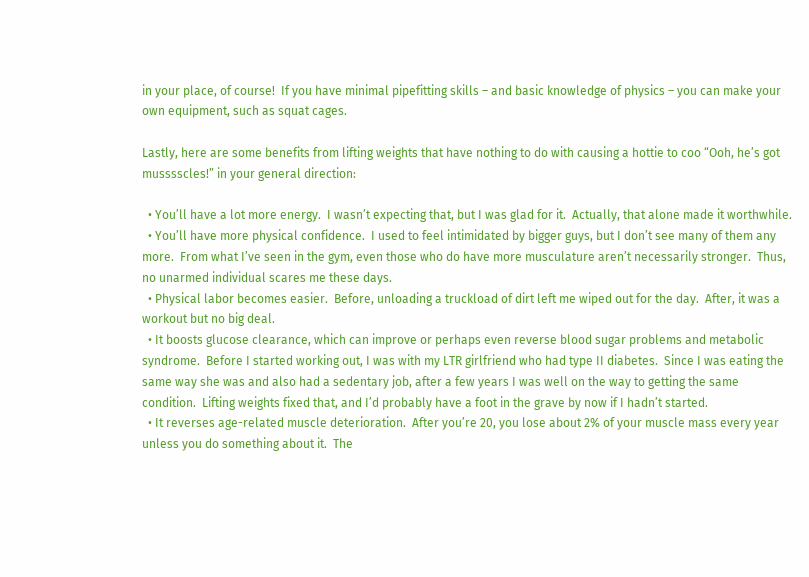in your place, of course!  If you have minimal pipefitting skills – and basic knowledge of physics – you can make your own equipment, such as squat cages.

Lastly, here are some benefits from lifting weights that have nothing to do with causing a hottie to coo “Ooh, he’s got musssscles!” in your general direction:

  • You’ll have a lot more energy.  I wasn’t expecting that, but I was glad for it.  Actually, that alone made it worthwhile.
  • You’ll have more physical confidence.  I used to feel intimidated by bigger guys, but I don’t see many of them any more.  From what I’ve seen in the gym, even those who do have more musculature aren’t necessarily stronger.  Thus, no unarmed individual scares me these days.
  • Physical labor becomes easier.  Before, unloading a truckload of dirt left me wiped out for the day.  After, it was a workout but no big deal.
  • It boosts glucose clearance, which can improve or perhaps even reverse blood sugar problems and metabolic syndrome.  Before I started working out, I was with my LTR girlfriend who had type II diabetes.  Since I was eating the same way she was and also had a sedentary job, after a few years I was well on the way to getting the same condition.  Lifting weights fixed that, and I’d probably have a foot in the grave by now if I hadn’t started.
  • It reverses age-related muscle deterioration.  After you’re 20, you lose about 2% of your muscle mass every year unless you do something about it.  The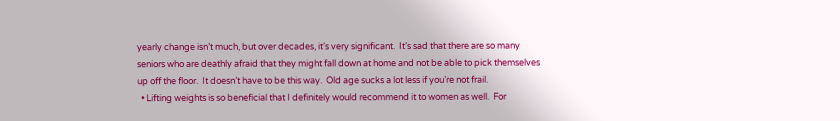yearly change isn’t much, but over decades, it’s very significant.  It’s sad that there are so many seniors who are deathly afraid that they might fall down at home and not be able to pick themselves up off the floor.  It doesn’t have to be this way.  Old age sucks a lot less if you’re not frail.
  • Lifting weights is so beneficial that I definitely would recommend it to women as well.  For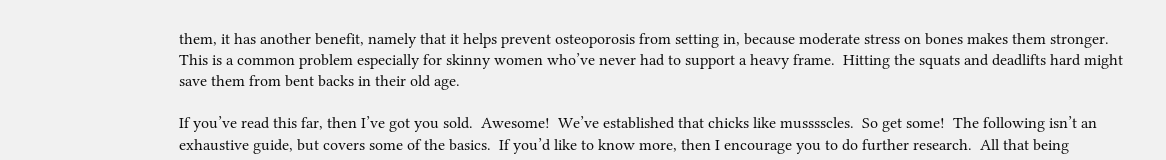them, it has another benefit, namely that it helps prevent osteoporosis from setting in, because moderate stress on bones makes them stronger.  This is a common problem especially for skinny women who’ve never had to support a heavy frame.  Hitting the squats and deadlifts hard might save them from bent backs in their old age.

If you’ve read this far, then I’ve got you sold.  Awesome!  We’ve established that chicks like musssscles.  So get some!  The following isn’t an exhaustive guide, but covers some of the basics.  If you’d like to know more, then I encourage you to do further research.  All that being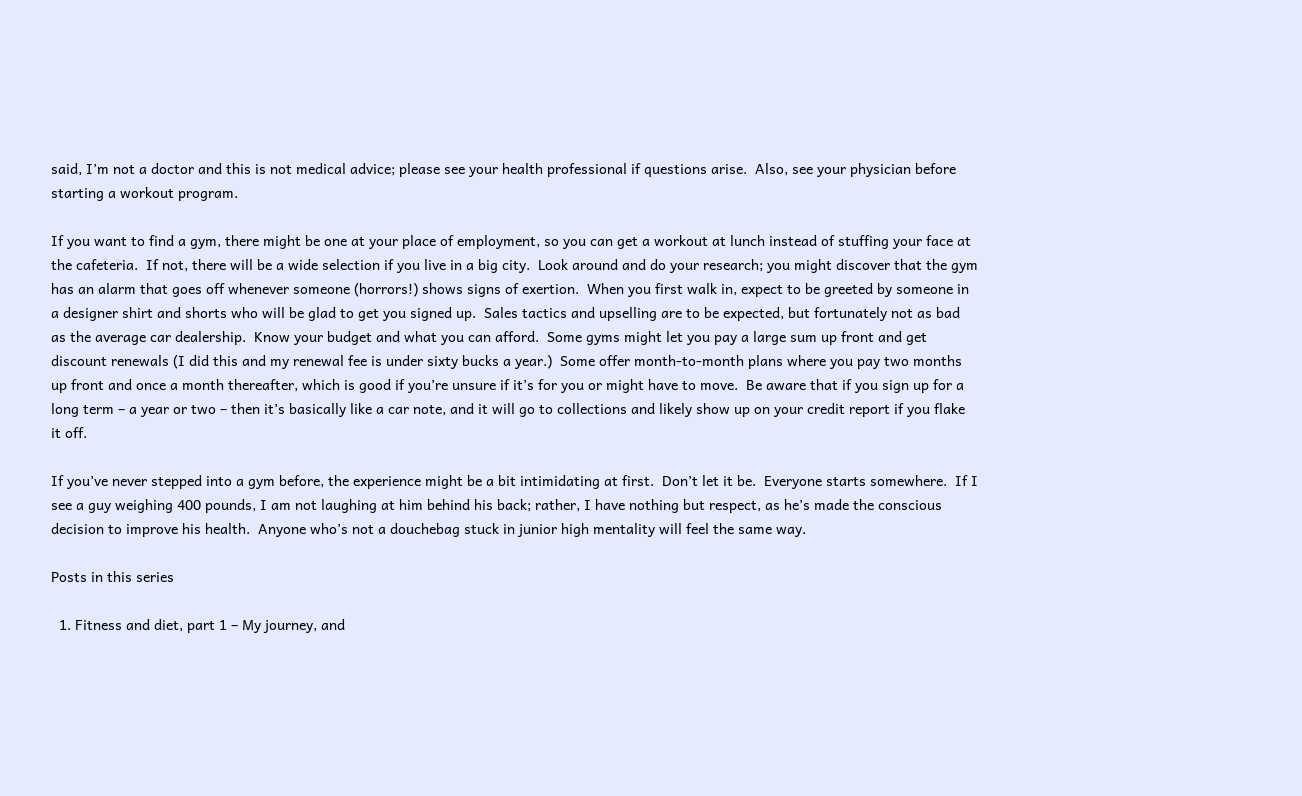said, I’m not a doctor and this is not medical advice; please see your health professional if questions arise.  Also, see your physician before starting a workout program.

If you want to find a gym, there might be one at your place of employment, so you can get a workout at lunch instead of stuffing your face at the cafeteria.  If not, there will be a wide selection if you live in a big city.  Look around and do your research; you might discover that the gym has an alarm that goes off whenever someone (horrors!) shows signs of exertion.  When you first walk in, expect to be greeted by someone in a designer shirt and shorts who will be glad to get you signed up.  Sales tactics and upselling are to be expected, but fortunately not as bad as the average car dealership.  Know your budget and what you can afford.  Some gyms might let you pay a large sum up front and get discount renewals (I did this and my renewal fee is under sixty bucks a year.)  Some offer month-to-month plans where you pay two months up front and once a month thereafter, which is good if you’re unsure if it’s for you or might have to move.  Be aware that if you sign up for a long term – a year or two – then it’s basically like a car note, and it will go to collections and likely show up on your credit report if you flake it off.

If you’ve never stepped into a gym before, the experience might be a bit intimidating at first.  Don’t let it be.  Everyone starts somewhere.  If I see a guy weighing 400 pounds, I am not laughing at him behind his back; rather, I have nothing but respect, as he’s made the conscious decision to improve his health.  Anyone who’s not a douchebag stuck in junior high mentality will feel the same way.

Posts in this series

  1. Fitness and diet, part 1 – My journey, and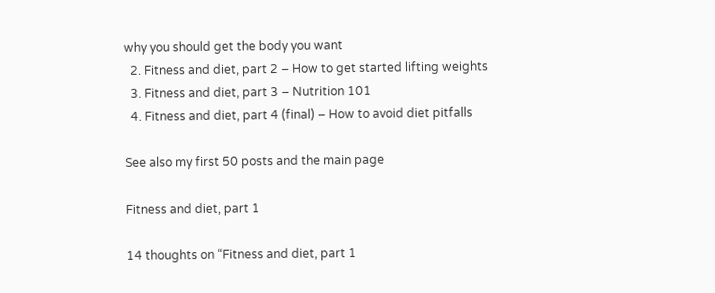why you should get the body you want
  2. Fitness and diet, part 2 – How to get started lifting weights
  3. Fitness and diet, part 3 – Nutrition 101
  4. Fitness and diet, part 4 (final) – How to avoid diet pitfalls

See also my first 50 posts and the main page

Fitness and diet, part 1

14 thoughts on “Fitness and diet, part 1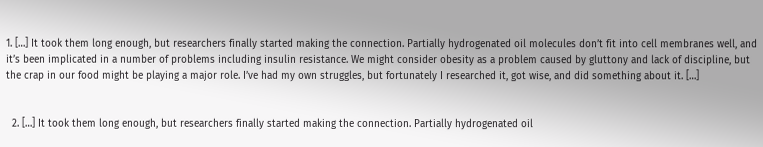1. […] It took them long enough, but researchers finally started making the connection. Partially hydrogenated oil molecules don’t fit into cell membranes well, and it’s been implicated in a number of problems including insulin resistance. We might consider obesity as a problem caused by gluttony and lack of discipline, but the crap in our food might be playing a major role. I’ve had my own struggles, but fortunately I researched it, got wise, and did something about it. […]


  2. […] It took them long enough, but researchers finally started making the connection. Partially hydrogenated oil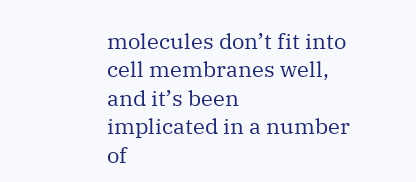molecules don’t fit into cell membranes well, and it’s been implicated in a number of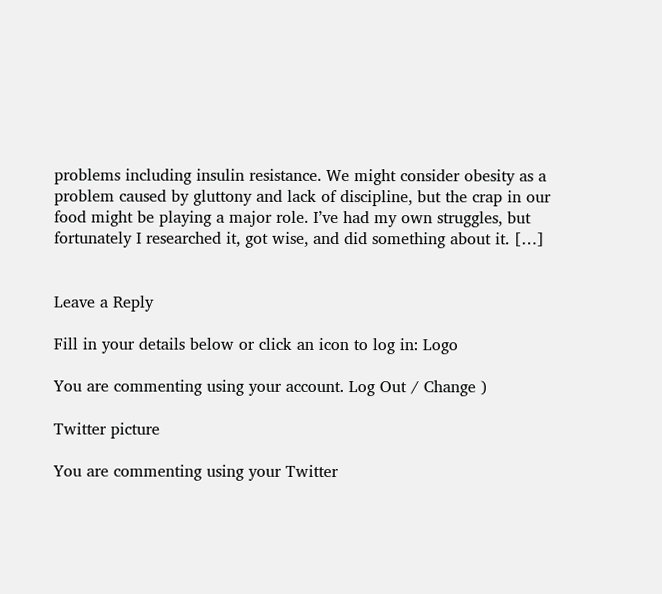problems including insulin resistance. We might consider obesity as a problem caused by gluttony and lack of discipline, but the crap in our food might be playing a major role. I’ve had my own struggles, but fortunately I researched it, got wise, and did something about it. […]


Leave a Reply

Fill in your details below or click an icon to log in: Logo

You are commenting using your account. Log Out / Change )

Twitter picture

You are commenting using your Twitter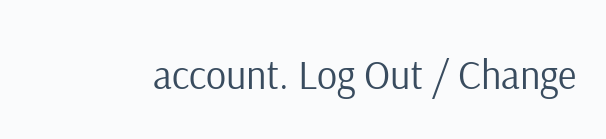account. Log Out / Change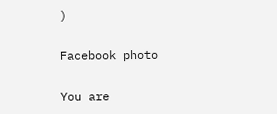)

Facebook photo

You are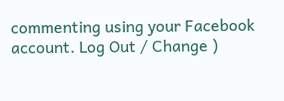commenting using your Facebook account. Log Out / Change )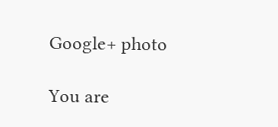Google+ photo

You are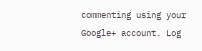commenting using your Google+ account. Log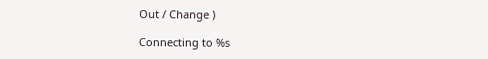Out / Change )

Connecting to %s